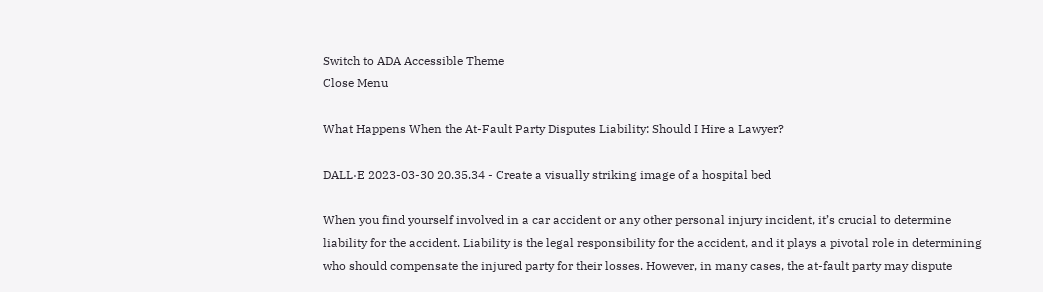Switch to ADA Accessible Theme
Close Menu

What Happens When the At-Fault Party Disputes Liability: Should I Hire a Lawyer?

DALL·E 2023-03-30 20.35.34 - Create a visually striking image of a hospital bed

When you find yourself involved in a car accident or any other personal injury incident, it’s crucial to determine liability for the accident. Liability is the legal responsibility for the accident, and it plays a pivotal role in determining who should compensate the injured party for their losses. However, in many cases, the at-fault party may dispute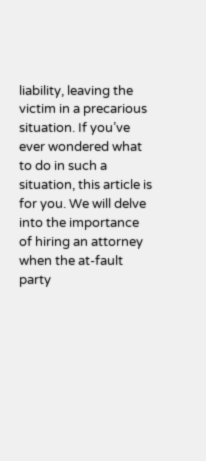liability, leaving the victim in a precarious situation. If you’ve ever wondered what to do in such a situation, this article is for you. We will delve into the importance of hiring an attorney when the at-fault party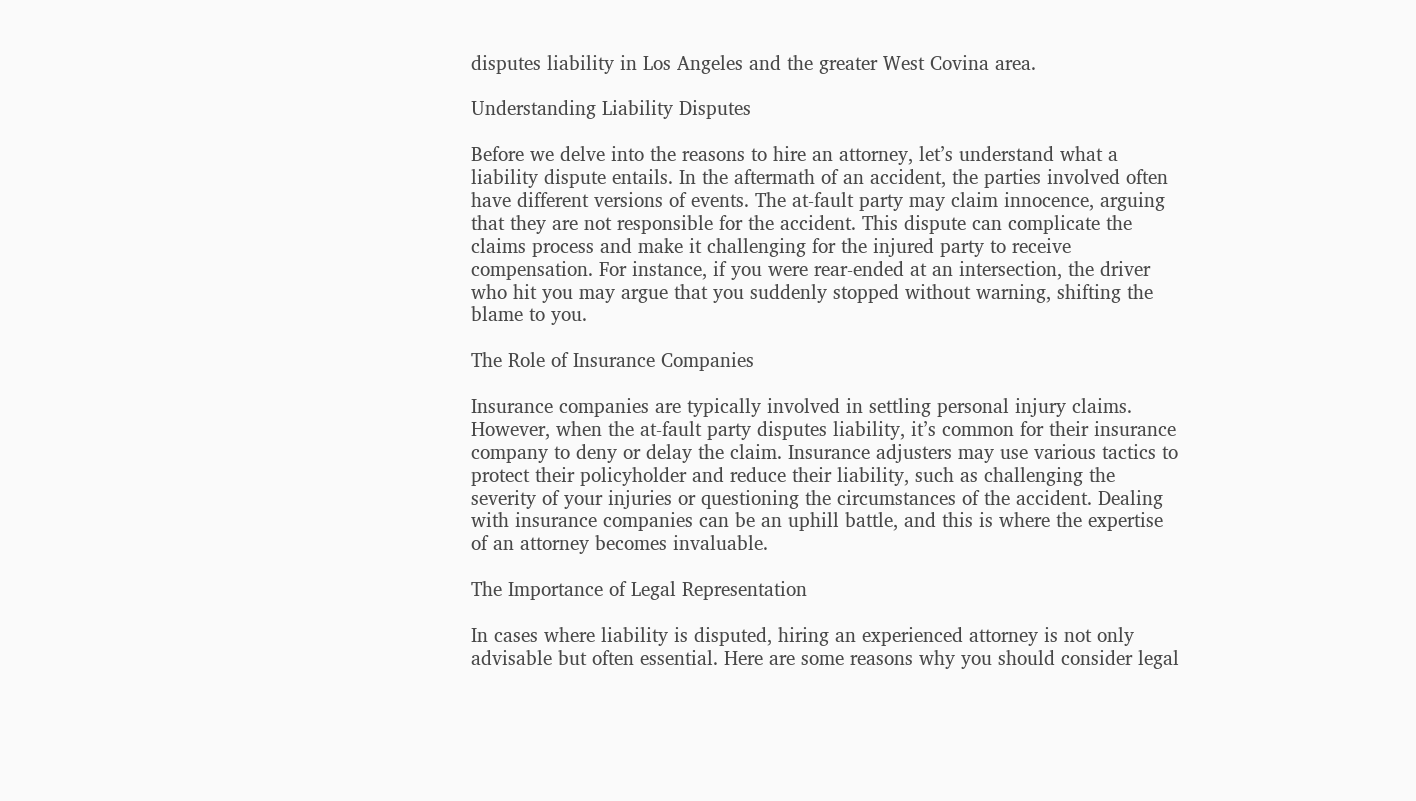disputes liability in Los Angeles and the greater West Covina area.

Understanding Liability Disputes

Before we delve into the reasons to hire an attorney, let’s understand what a liability dispute entails. In the aftermath of an accident, the parties involved often have different versions of events. The at-fault party may claim innocence, arguing that they are not responsible for the accident. This dispute can complicate the claims process and make it challenging for the injured party to receive compensation. For instance, if you were rear-ended at an intersection, the driver who hit you may argue that you suddenly stopped without warning, shifting the blame to you.

The Role of Insurance Companies

Insurance companies are typically involved in settling personal injury claims. However, when the at-fault party disputes liability, it’s common for their insurance company to deny or delay the claim. Insurance adjusters may use various tactics to protect their policyholder and reduce their liability, such as challenging the severity of your injuries or questioning the circumstances of the accident. Dealing with insurance companies can be an uphill battle, and this is where the expertise of an attorney becomes invaluable.

The Importance of Legal Representation

In cases where liability is disputed, hiring an experienced attorney is not only advisable but often essential. Here are some reasons why you should consider legal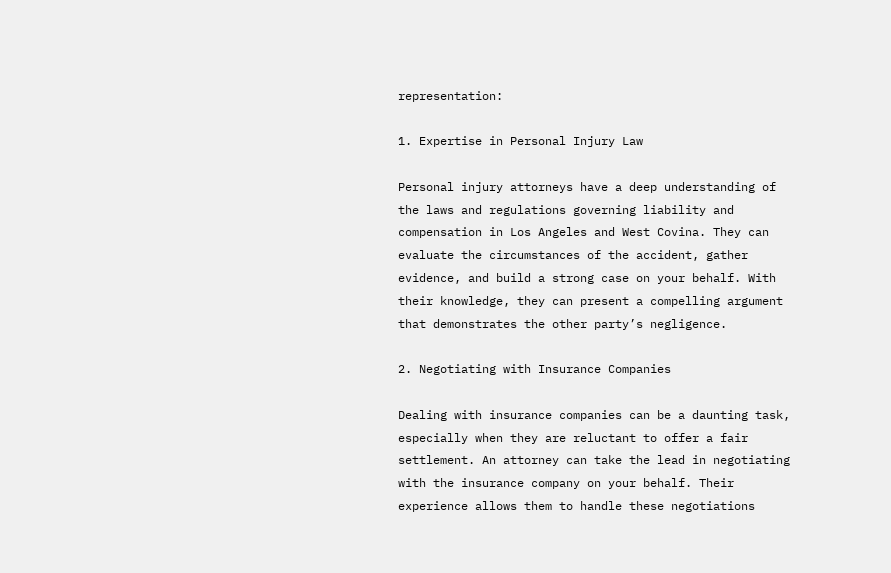representation:

1. Expertise in Personal Injury Law

Personal injury attorneys have a deep understanding of the laws and regulations governing liability and compensation in Los Angeles and West Covina. They can evaluate the circumstances of the accident, gather evidence, and build a strong case on your behalf. With their knowledge, they can present a compelling argument that demonstrates the other party’s negligence.

2. Negotiating with Insurance Companies

Dealing with insurance companies can be a daunting task, especially when they are reluctant to offer a fair settlement. An attorney can take the lead in negotiating with the insurance company on your behalf. Their experience allows them to handle these negotiations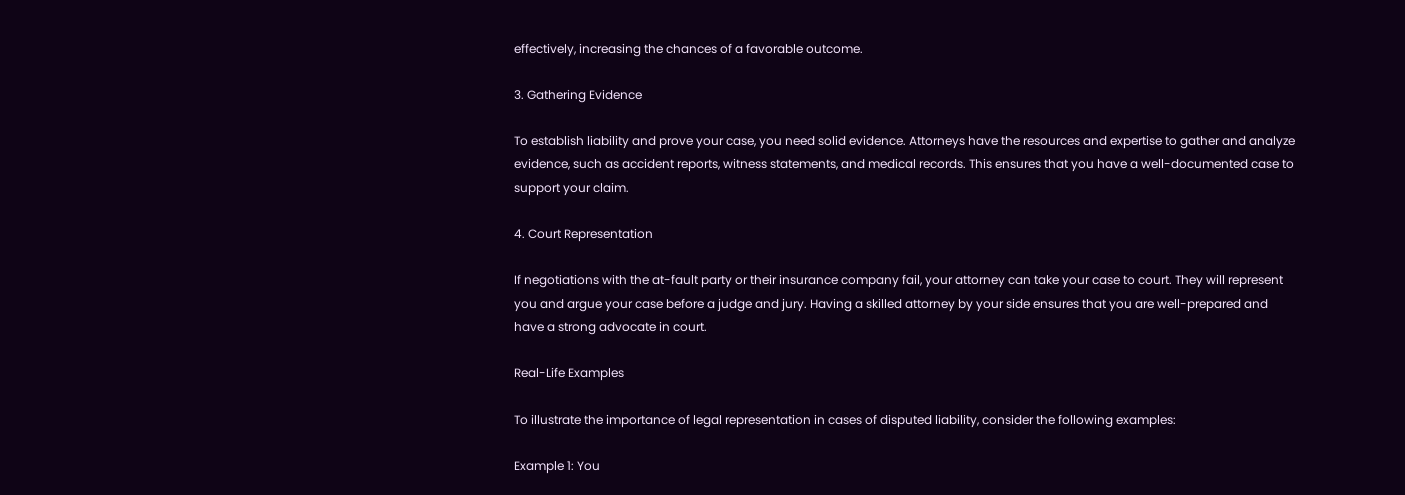effectively, increasing the chances of a favorable outcome.

3. Gathering Evidence

To establish liability and prove your case, you need solid evidence. Attorneys have the resources and expertise to gather and analyze evidence, such as accident reports, witness statements, and medical records. This ensures that you have a well-documented case to support your claim.

4. Court Representation

If negotiations with the at-fault party or their insurance company fail, your attorney can take your case to court. They will represent you and argue your case before a judge and jury. Having a skilled attorney by your side ensures that you are well-prepared and have a strong advocate in court.

Real-Life Examples

To illustrate the importance of legal representation in cases of disputed liability, consider the following examples:

Example 1: You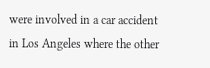were involved in a car accident in Los Angeles where the other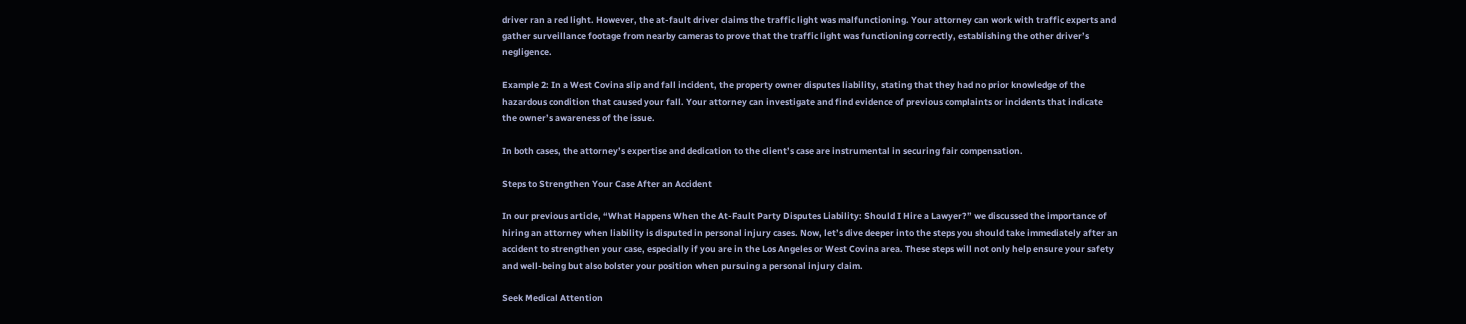driver ran a red light. However, the at-fault driver claims the traffic light was malfunctioning. Your attorney can work with traffic experts and gather surveillance footage from nearby cameras to prove that the traffic light was functioning correctly, establishing the other driver’s negligence.

Example 2: In a West Covina slip and fall incident, the property owner disputes liability, stating that they had no prior knowledge of the hazardous condition that caused your fall. Your attorney can investigate and find evidence of previous complaints or incidents that indicate the owner’s awareness of the issue.

In both cases, the attorney’s expertise and dedication to the client’s case are instrumental in securing fair compensation.

Steps to Strengthen Your Case After an Accident

In our previous article, “What Happens When the At-Fault Party Disputes Liability: Should I Hire a Lawyer?” we discussed the importance of hiring an attorney when liability is disputed in personal injury cases. Now, let’s dive deeper into the steps you should take immediately after an accident to strengthen your case, especially if you are in the Los Angeles or West Covina area. These steps will not only help ensure your safety and well-being but also bolster your position when pursuing a personal injury claim.

Seek Medical Attention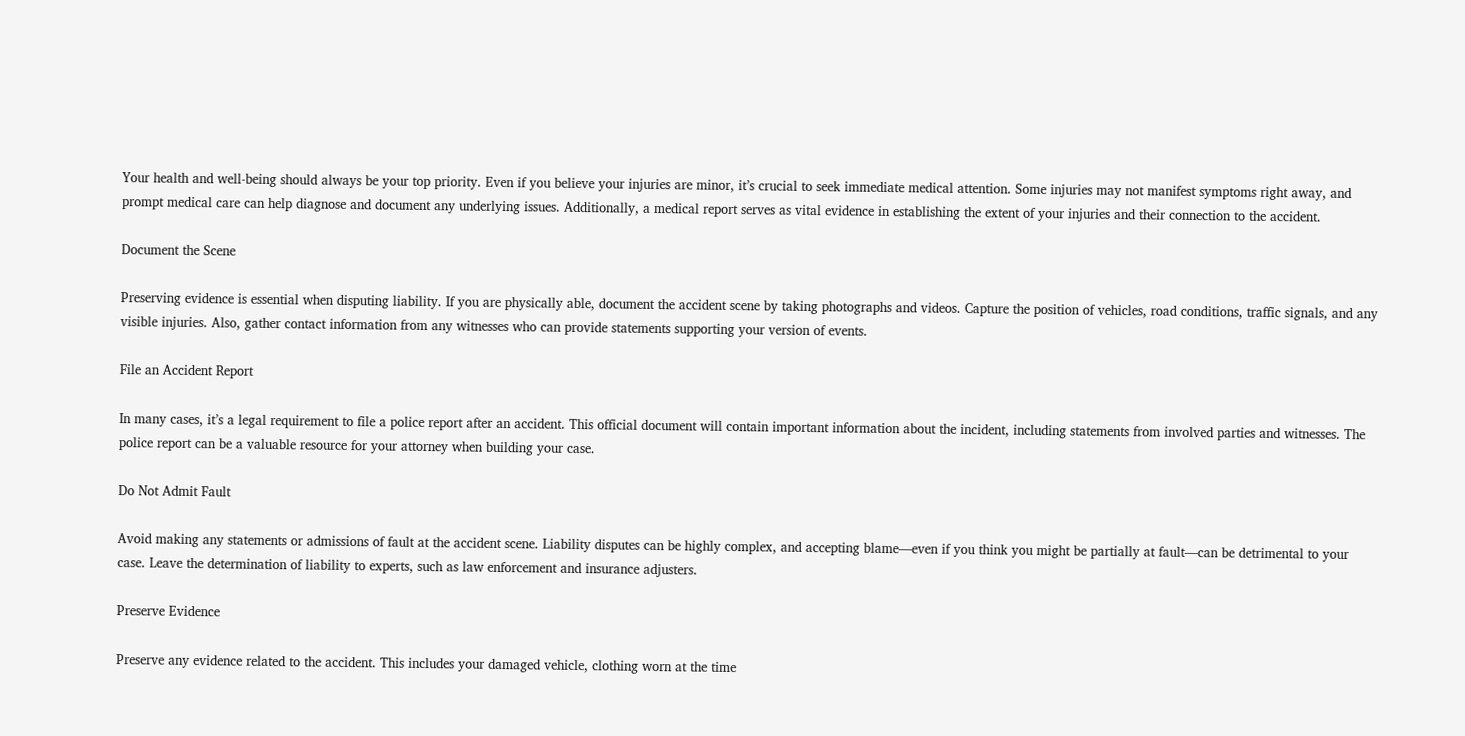Your health and well-being should always be your top priority. Even if you believe your injuries are minor, it’s crucial to seek immediate medical attention. Some injuries may not manifest symptoms right away, and prompt medical care can help diagnose and document any underlying issues. Additionally, a medical report serves as vital evidence in establishing the extent of your injuries and their connection to the accident.

Document the Scene

Preserving evidence is essential when disputing liability. If you are physically able, document the accident scene by taking photographs and videos. Capture the position of vehicles, road conditions, traffic signals, and any visible injuries. Also, gather contact information from any witnesses who can provide statements supporting your version of events.

File an Accident Report

In many cases, it’s a legal requirement to file a police report after an accident. This official document will contain important information about the incident, including statements from involved parties and witnesses. The police report can be a valuable resource for your attorney when building your case.

Do Not Admit Fault

Avoid making any statements or admissions of fault at the accident scene. Liability disputes can be highly complex, and accepting blame—even if you think you might be partially at fault—can be detrimental to your case. Leave the determination of liability to experts, such as law enforcement and insurance adjusters.

Preserve Evidence

Preserve any evidence related to the accident. This includes your damaged vehicle, clothing worn at the time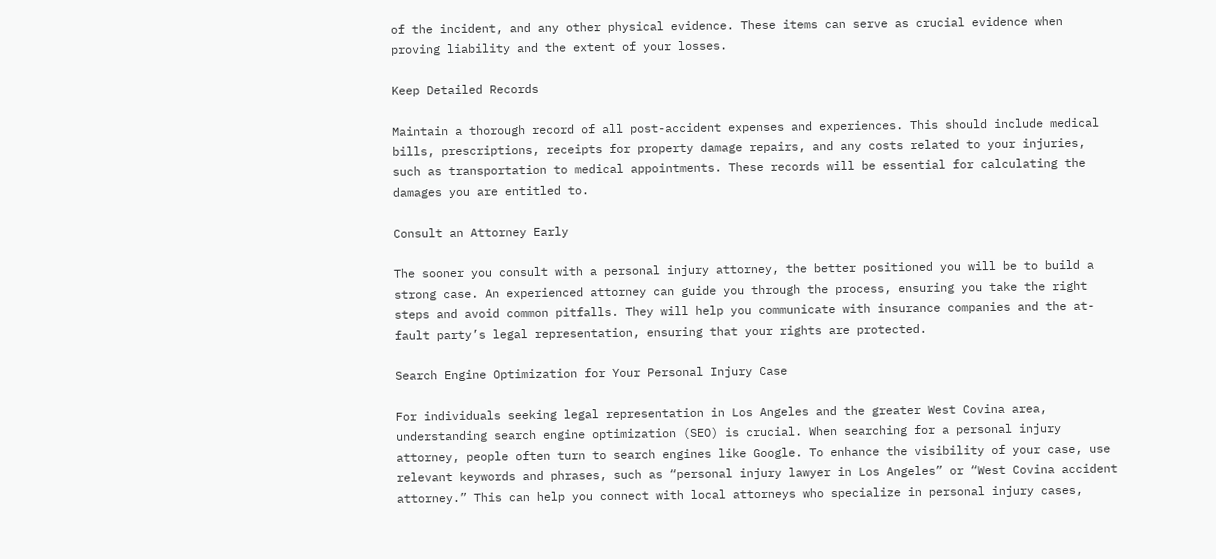of the incident, and any other physical evidence. These items can serve as crucial evidence when proving liability and the extent of your losses.

Keep Detailed Records

Maintain a thorough record of all post-accident expenses and experiences. This should include medical bills, prescriptions, receipts for property damage repairs, and any costs related to your injuries, such as transportation to medical appointments. These records will be essential for calculating the damages you are entitled to.

Consult an Attorney Early

The sooner you consult with a personal injury attorney, the better positioned you will be to build a strong case. An experienced attorney can guide you through the process, ensuring you take the right steps and avoid common pitfalls. They will help you communicate with insurance companies and the at-fault party’s legal representation, ensuring that your rights are protected.

Search Engine Optimization for Your Personal Injury Case

For individuals seeking legal representation in Los Angeles and the greater West Covina area, understanding search engine optimization (SEO) is crucial. When searching for a personal injury attorney, people often turn to search engines like Google. To enhance the visibility of your case, use relevant keywords and phrases, such as “personal injury lawyer in Los Angeles” or “West Covina accident attorney.” This can help you connect with local attorneys who specialize in personal injury cases,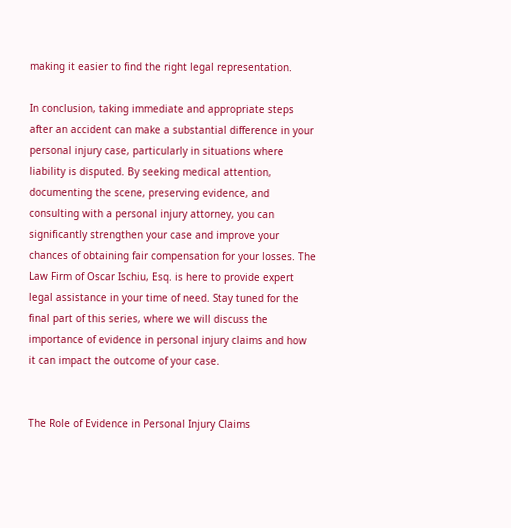making it easier to find the right legal representation.

In conclusion, taking immediate and appropriate steps after an accident can make a substantial difference in your personal injury case, particularly in situations where liability is disputed. By seeking medical attention, documenting the scene, preserving evidence, and consulting with a personal injury attorney, you can significantly strengthen your case and improve your chances of obtaining fair compensation for your losses. The Law Firm of Oscar Ischiu, Esq. is here to provide expert legal assistance in your time of need. Stay tuned for the final part of this series, where we will discuss the importance of evidence in personal injury claims and how it can impact the outcome of your case.


The Role of Evidence in Personal Injury Claims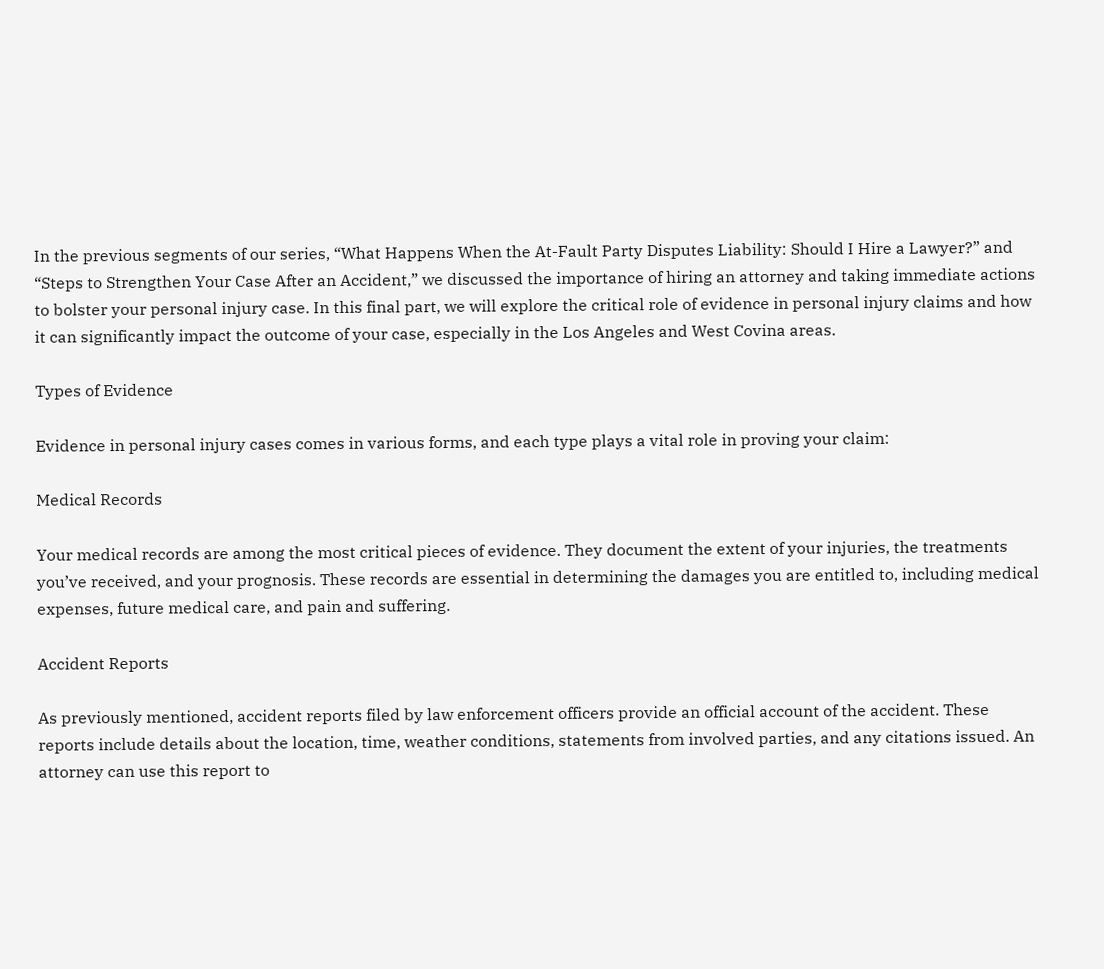In the previous segments of our series, “What Happens When the At-Fault Party Disputes Liability: Should I Hire a Lawyer?” and “Steps to Strengthen Your Case After an Accident,” we discussed the importance of hiring an attorney and taking immediate actions to bolster your personal injury case. In this final part, we will explore the critical role of evidence in personal injury claims and how it can significantly impact the outcome of your case, especially in the Los Angeles and West Covina areas.

Types of Evidence

Evidence in personal injury cases comes in various forms, and each type plays a vital role in proving your claim:

Medical Records

Your medical records are among the most critical pieces of evidence. They document the extent of your injuries, the treatments you’ve received, and your prognosis. These records are essential in determining the damages you are entitled to, including medical expenses, future medical care, and pain and suffering.

Accident Reports

As previously mentioned, accident reports filed by law enforcement officers provide an official account of the accident. These reports include details about the location, time, weather conditions, statements from involved parties, and any citations issued. An attorney can use this report to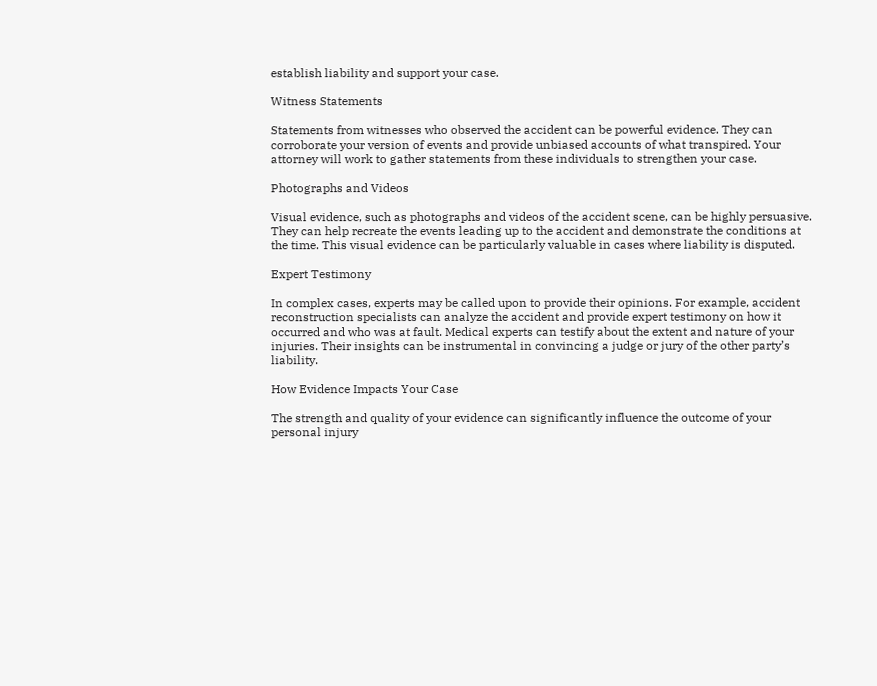establish liability and support your case.

Witness Statements

Statements from witnesses who observed the accident can be powerful evidence. They can corroborate your version of events and provide unbiased accounts of what transpired. Your attorney will work to gather statements from these individuals to strengthen your case.

Photographs and Videos

Visual evidence, such as photographs and videos of the accident scene, can be highly persuasive. They can help recreate the events leading up to the accident and demonstrate the conditions at the time. This visual evidence can be particularly valuable in cases where liability is disputed.

Expert Testimony

In complex cases, experts may be called upon to provide their opinions. For example, accident reconstruction specialists can analyze the accident and provide expert testimony on how it occurred and who was at fault. Medical experts can testify about the extent and nature of your injuries. Their insights can be instrumental in convincing a judge or jury of the other party’s liability.

How Evidence Impacts Your Case

The strength and quality of your evidence can significantly influence the outcome of your personal injury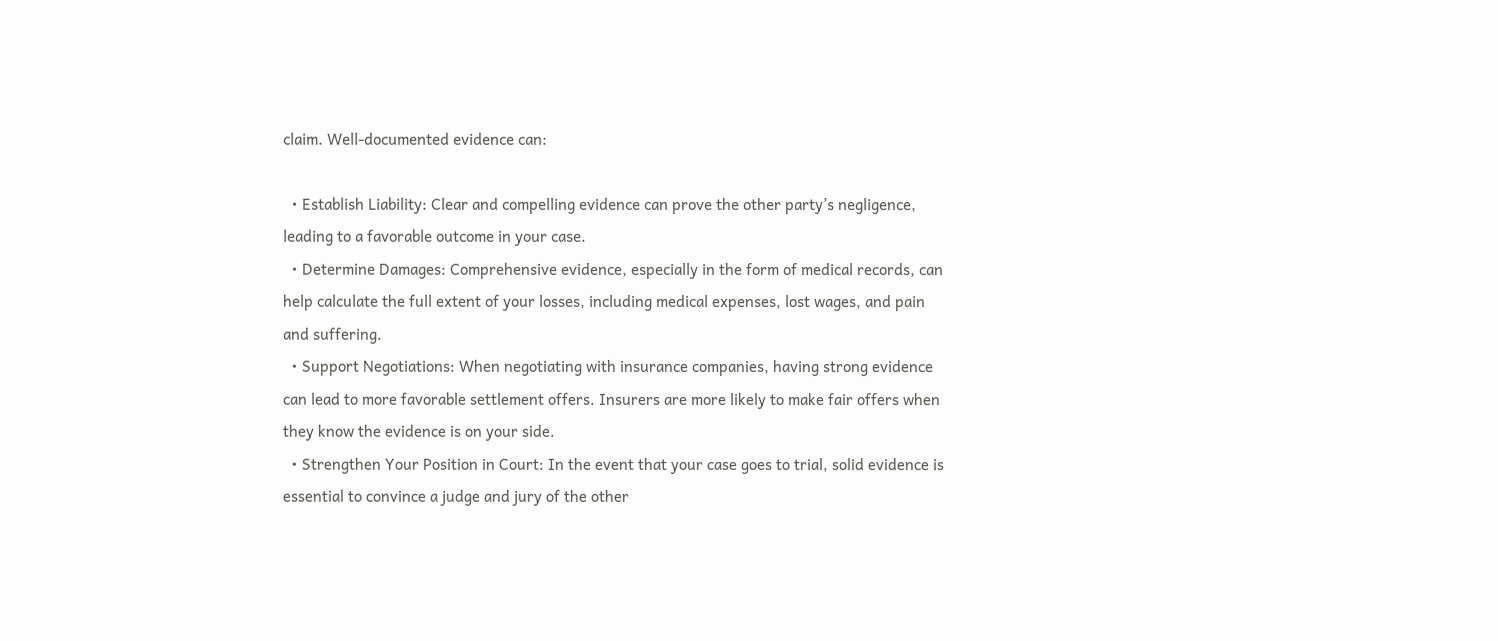claim. Well-documented evidence can:

  • Establish Liability: Clear and compelling evidence can prove the other party’s negligence, leading to a favorable outcome in your case.
  • Determine Damages: Comprehensive evidence, especially in the form of medical records, can help calculate the full extent of your losses, including medical expenses, lost wages, and pain and suffering.
  • Support Negotiations: When negotiating with insurance companies, having strong evidence can lead to more favorable settlement offers. Insurers are more likely to make fair offers when they know the evidence is on your side.
  • Strengthen Your Position in Court: In the event that your case goes to trial, solid evidence is essential to convince a judge and jury of the other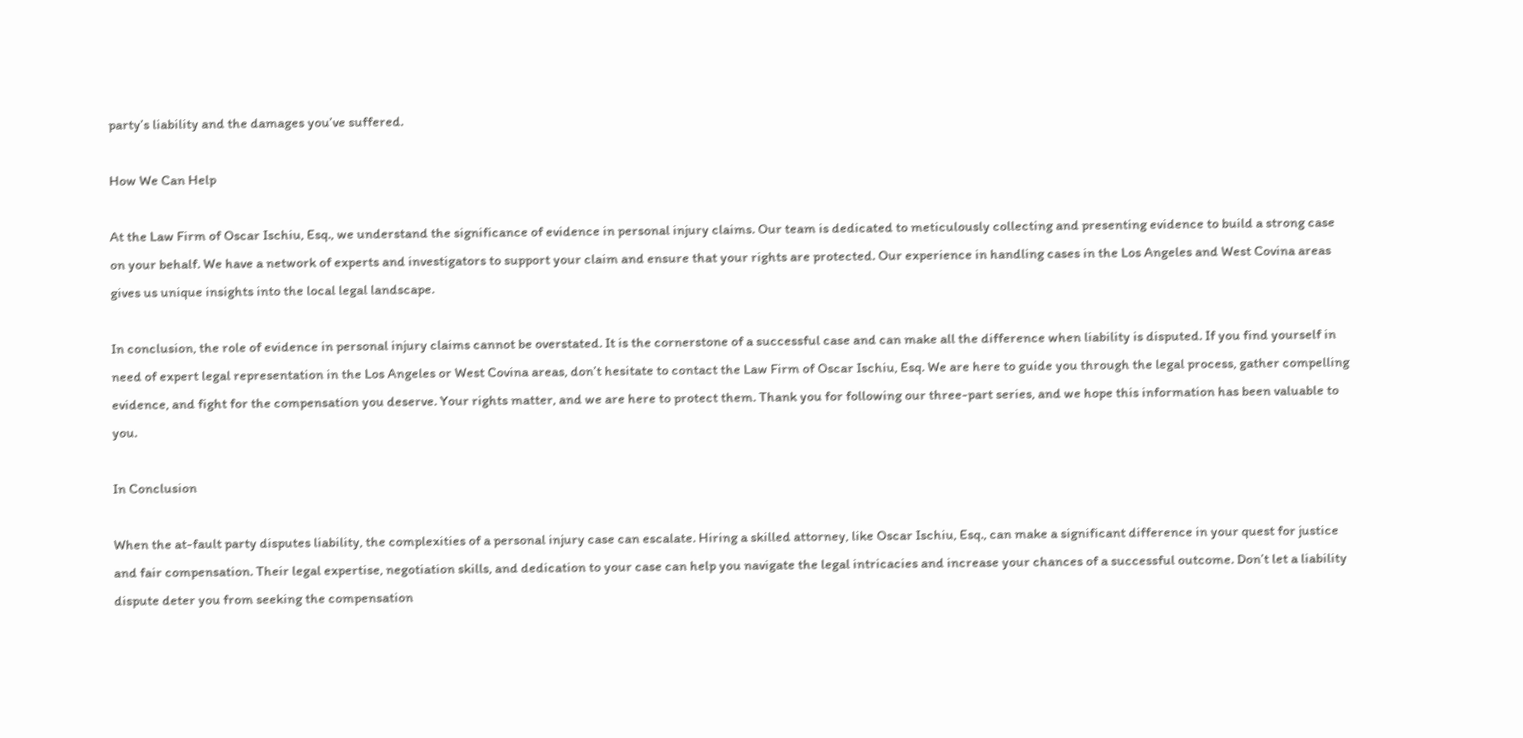party’s liability and the damages you’ve suffered.

How We Can Help

At the Law Firm of Oscar Ischiu, Esq., we understand the significance of evidence in personal injury claims. Our team is dedicated to meticulously collecting and presenting evidence to build a strong case on your behalf. We have a network of experts and investigators to support your claim and ensure that your rights are protected. Our experience in handling cases in the Los Angeles and West Covina areas gives us unique insights into the local legal landscape.

In conclusion, the role of evidence in personal injury claims cannot be overstated. It is the cornerstone of a successful case and can make all the difference when liability is disputed. If you find yourself in need of expert legal representation in the Los Angeles or West Covina areas, don’t hesitate to contact the Law Firm of Oscar Ischiu, Esq. We are here to guide you through the legal process, gather compelling evidence, and fight for the compensation you deserve. Your rights matter, and we are here to protect them. Thank you for following our three-part series, and we hope this information has been valuable to you.

In Conclusion

When the at-fault party disputes liability, the complexities of a personal injury case can escalate. Hiring a skilled attorney, like Oscar Ischiu, Esq., can make a significant difference in your quest for justice and fair compensation. Their legal expertise, negotiation skills, and dedication to your case can help you navigate the legal intricacies and increase your chances of a successful outcome. Don’t let a liability dispute deter you from seeking the compensation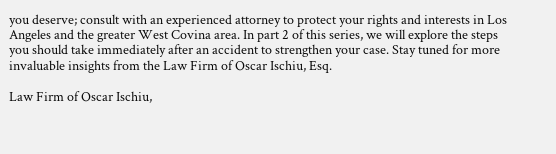you deserve; consult with an experienced attorney to protect your rights and interests in Los Angeles and the greater West Covina area. In part 2 of this series, we will explore the steps you should take immediately after an accident to strengthen your case. Stay tuned for more invaluable insights from the Law Firm of Oscar Ischiu, Esq.

Law Firm of Oscar Ischiu,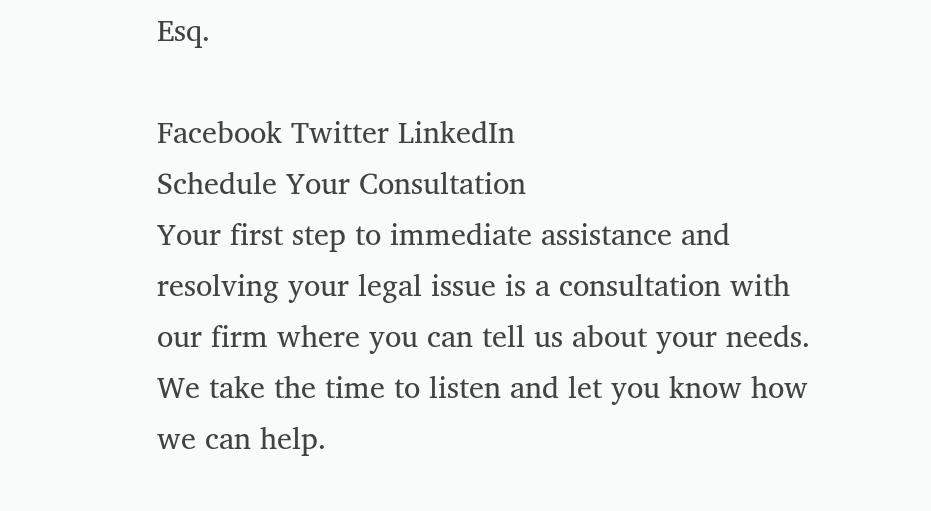Esq.

Facebook Twitter LinkedIn
Schedule Your Consultation
Your first step to immediate assistance and resolving your legal issue is a consultation with our firm where you can tell us about your needs. We take the time to listen and let you know how we can help.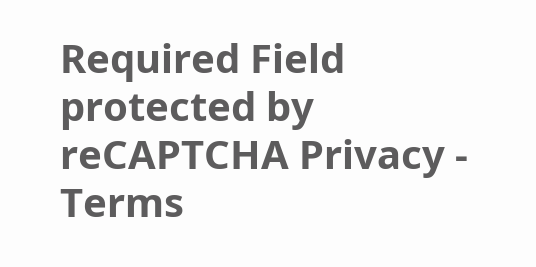Required Field
protected by reCAPTCHA Privacy - Terms